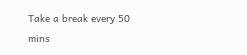Take a break every 50 mins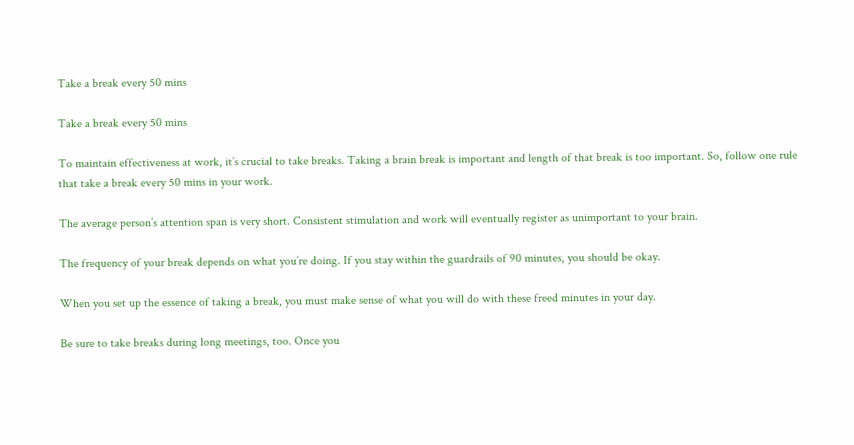Take a break every 50 mins

Take a break every 50 mins

To maintain effectiveness at work, it’s crucial to take breaks. Taking a brain break is important and length of that break is too important. So, follow one rule that take a break every 50 mins in your work.

The average person’s attention span is very short. Consistent stimulation and work will eventually register as unimportant to your brain.

The frequency of your break depends on what you’re doing. If you stay within the guardrails of 90 minutes, you should be okay.

When you set up the essence of taking a break, you must make sense of what you will do with these freed minutes in your day.

Be sure to take breaks during long meetings, too. Once you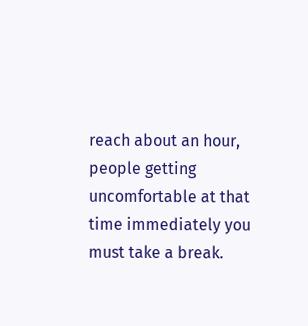reach about an hour, people getting uncomfortable at that time immediately you must take a break.